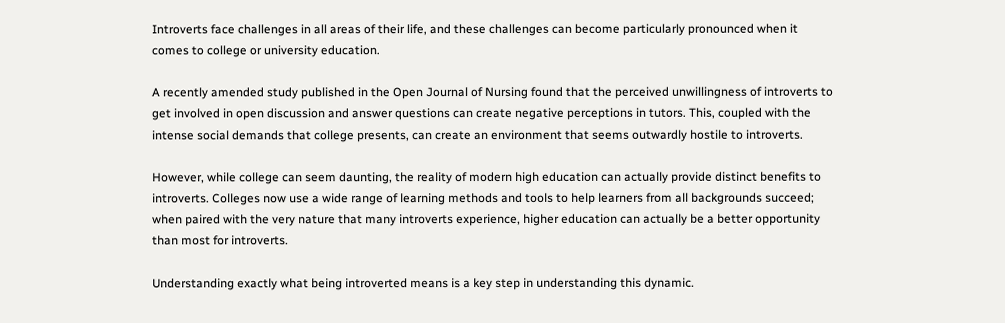Introverts face challenges in all areas of their life, and these challenges can become particularly pronounced when it comes to college or university education.

A recently amended study published in the Open Journal of Nursing found that the perceived unwillingness of introverts to get involved in open discussion and answer questions can create negative perceptions in tutors. This, coupled with the intense social demands that college presents, can create an environment that seems outwardly hostile to introverts.

However, while college can seem daunting, the reality of modern high education can actually provide distinct benefits to introverts. Colleges now use a wide range of learning methods and tools to help learners from all backgrounds succeed; when paired with the very nature that many introverts experience, higher education can actually be a better opportunity than most for introverts.

Understanding exactly what being introverted means is a key step in understanding this dynamic.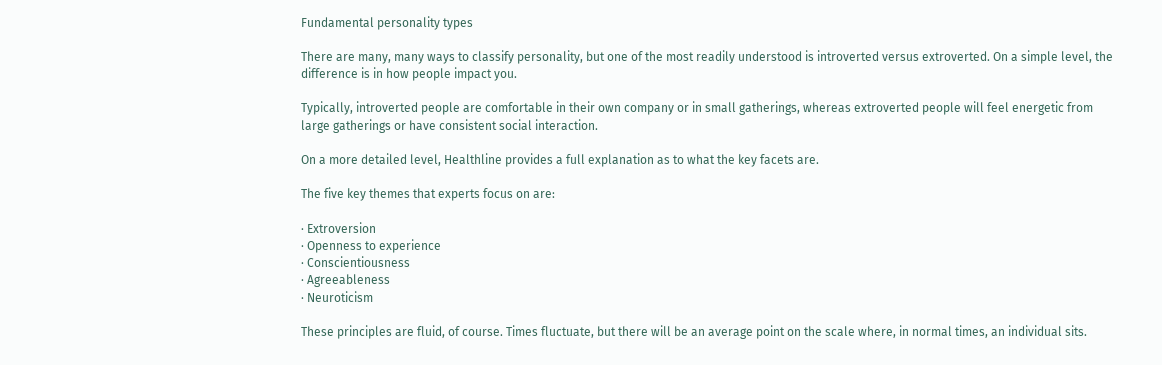Fundamental personality types

There are many, many ways to classify personality, but one of the most readily understood is introverted versus extroverted. On a simple level, the difference is in how people impact you.

Typically, introverted people are comfortable in their own company or in small gatherings, whereas extroverted people will feel energetic from large gatherings or have consistent social interaction.

On a more detailed level, Healthline provides a full explanation as to what the key facets are.

The five key themes that experts focus on are:

· Extroversion
· Openness to experience
· Conscientiousness
· Agreeableness
· Neuroticism

These principles are fluid, of course. Times fluctuate, but there will be an average point on the scale where, in normal times, an individual sits.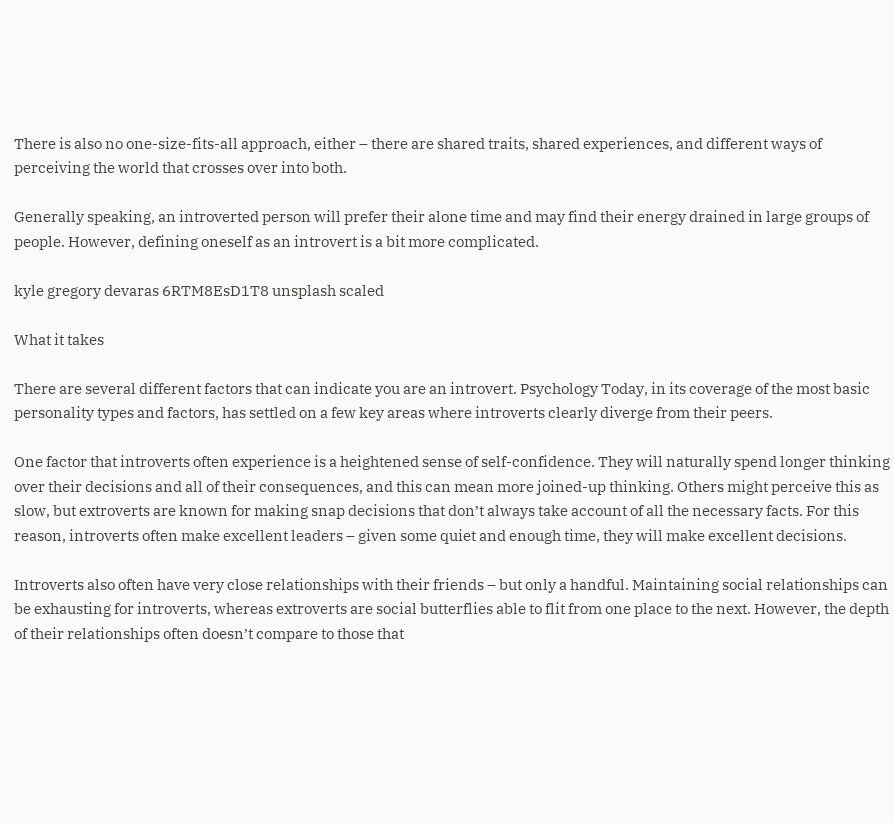There is also no one-size-fits-all approach, either – there are shared traits, shared experiences, and different ways of perceiving the world that crosses over into both.

Generally speaking, an introverted person will prefer their alone time and may find their energy drained in large groups of people. However, defining oneself as an introvert is a bit more complicated.

kyle gregory devaras 6RTM8EsD1T8 unsplash scaled

What it takes

There are several different factors that can indicate you are an introvert. Psychology Today, in its coverage of the most basic personality types and factors, has settled on a few key areas where introverts clearly diverge from their peers.

One factor that introverts often experience is a heightened sense of self-confidence. They will naturally spend longer thinking over their decisions and all of their consequences, and this can mean more joined-up thinking. Others might perceive this as slow, but extroverts are known for making snap decisions that don’t always take account of all the necessary facts. For this reason, introverts often make excellent leaders – given some quiet and enough time, they will make excellent decisions.

Introverts also often have very close relationships with their friends – but only a handful. Maintaining social relationships can be exhausting for introverts, whereas extroverts are social butterflies able to flit from one place to the next. However, the depth of their relationships often doesn’t compare to those that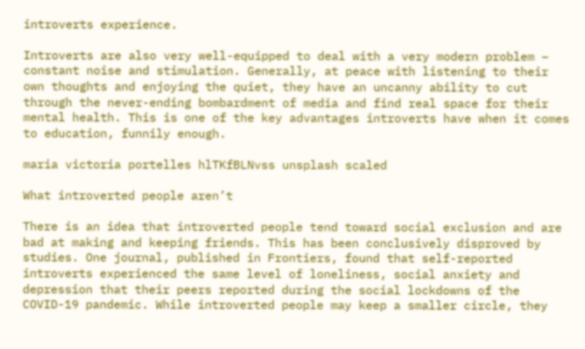introverts experience.

Introverts are also very well-equipped to deal with a very modern problem – constant noise and stimulation. Generally, at peace with listening to their own thoughts and enjoying the quiet, they have an uncanny ability to cut through the never-ending bombardment of media and find real space for their mental health. This is one of the key advantages introverts have when it comes to education, funnily enough.

maria victoria portelles hlTKfBLNvss unsplash scaled

What introverted people aren’t

There is an idea that introverted people tend toward social exclusion and are bad at making and keeping friends. This has been conclusively disproved by studies. One journal, published in Frontiers, found that self-reported introverts experienced the same level of loneliness, social anxiety and depression that their peers reported during the social lockdowns of the COVID-19 pandemic. While introverted people may keep a smaller circle, they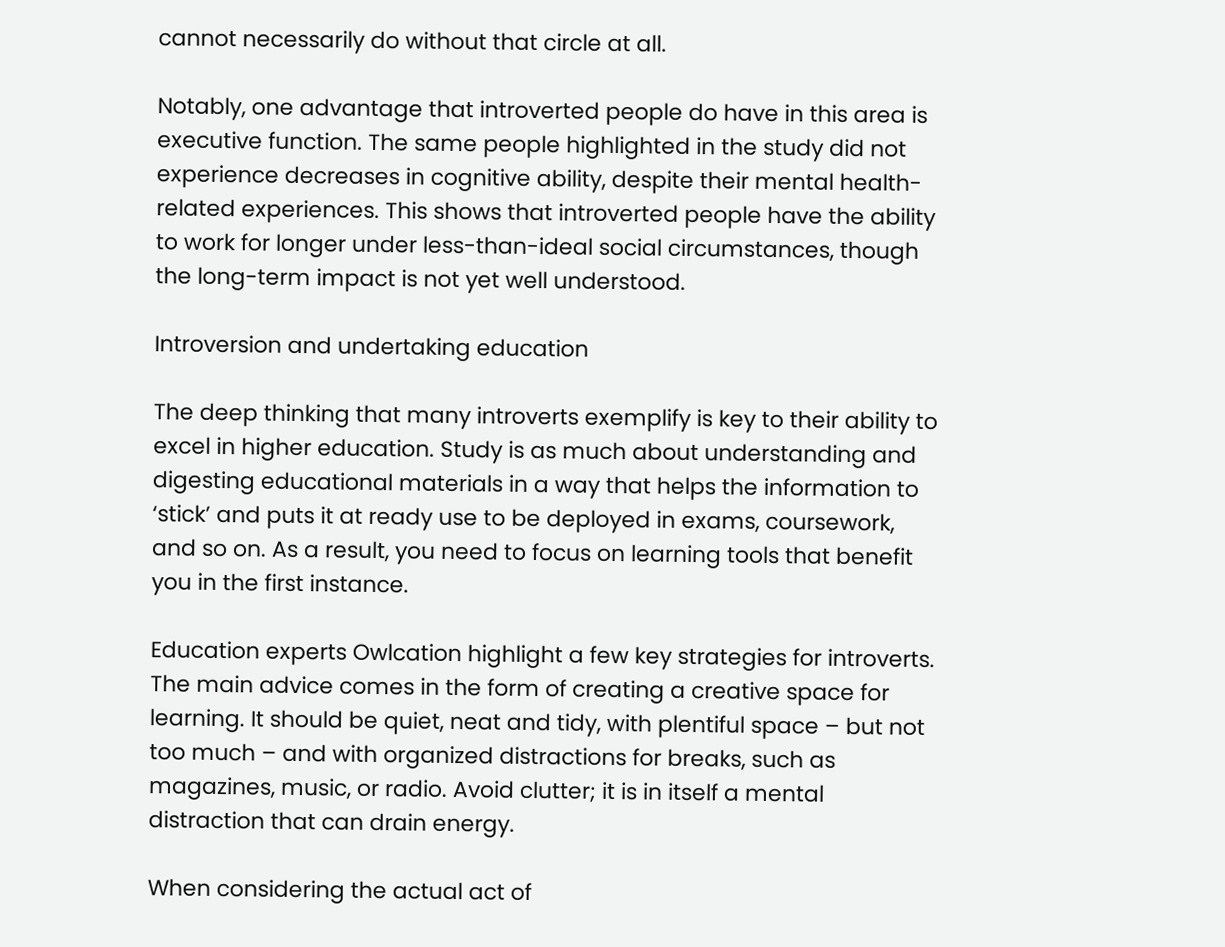cannot necessarily do without that circle at all.

Notably, one advantage that introverted people do have in this area is executive function. The same people highlighted in the study did not experience decreases in cognitive ability, despite their mental health-related experiences. This shows that introverted people have the ability to work for longer under less-than-ideal social circumstances, though the long-term impact is not yet well understood.

Introversion and undertaking education

The deep thinking that many introverts exemplify is key to their ability to excel in higher education. Study is as much about understanding and digesting educational materials in a way that helps the information to ‘stick’ and puts it at ready use to be deployed in exams, coursework, and so on. As a result, you need to focus on learning tools that benefit you in the first instance.

Education experts Owlcation highlight a few key strategies for introverts. The main advice comes in the form of creating a creative space for learning. It should be quiet, neat and tidy, with plentiful space – but not too much – and with organized distractions for breaks, such as magazines, music, or radio. Avoid clutter; it is in itself a mental distraction that can drain energy.

When considering the actual act of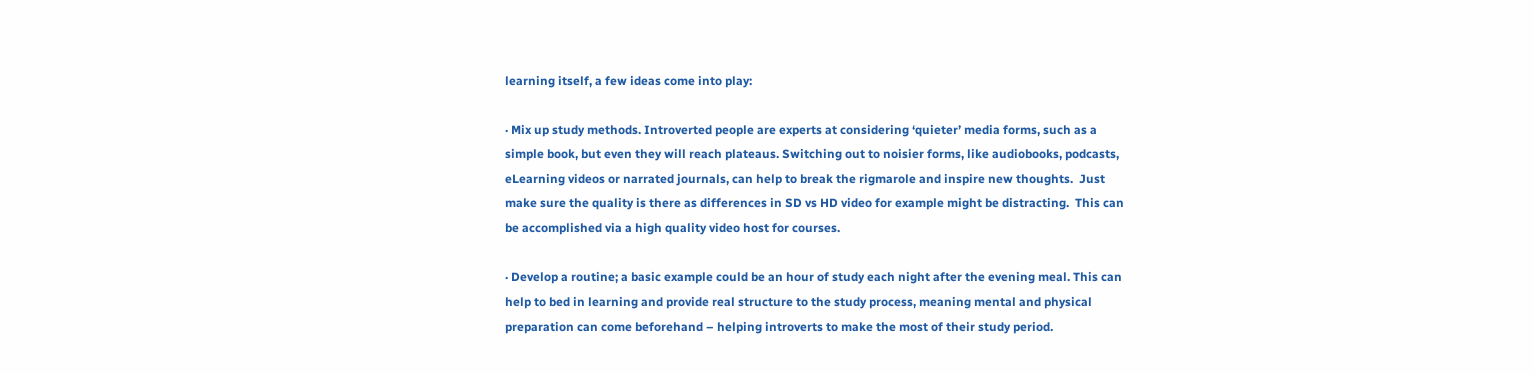learning itself, a few ideas come into play:

· Mix up study methods. Introverted people are experts at considering ‘quieter’ media forms, such as a simple book, but even they will reach plateaus. Switching out to noisier forms, like audiobooks, podcasts, eLearning videos or narrated journals, can help to break the rigmarole and inspire new thoughts.  Just make sure the quality is there as differences in SD vs HD video for example might be distracting.  This can be accomplished via a high quality video host for courses.

· Develop a routine; a basic example could be an hour of study each night after the evening meal. This can help to bed in learning and provide real structure to the study process, meaning mental and physical preparation can come beforehand – helping introverts to make the most of their study period.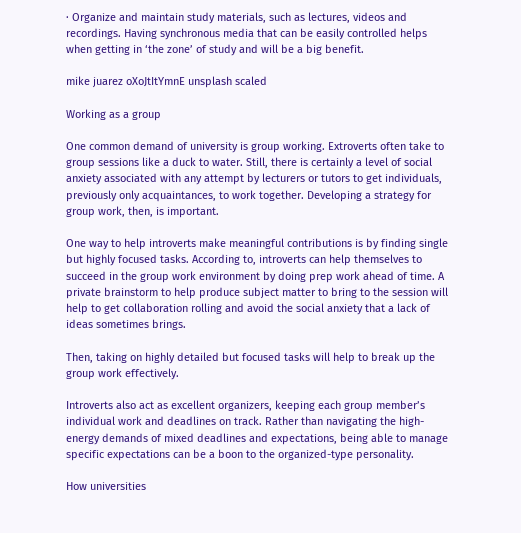· Organize and maintain study materials, such as lectures, videos and recordings. Having synchronous media that can be easily controlled helps when getting in ‘the zone’ of study and will be a big benefit.

mike juarez oXoJtItYmnE unsplash scaled

Working as a group

One common demand of university is group working. Extroverts often take to group sessions like a duck to water. Still, there is certainly a level of social anxiety associated with any attempt by lecturers or tutors to get individuals, previously only acquaintances, to work together. Developing a strategy for group work, then, is important.

One way to help introverts make meaningful contributions is by finding single but highly focused tasks. According to, introverts can help themselves to succeed in the group work environment by doing prep work ahead of time. A private brainstorm to help produce subject matter to bring to the session will help to get collaboration rolling and avoid the social anxiety that a lack of ideas sometimes brings.

Then, taking on highly detailed but focused tasks will help to break up the group work effectively.

Introverts also act as excellent organizers, keeping each group member’s individual work and deadlines on track. Rather than navigating the high-energy demands of mixed deadlines and expectations, being able to manage specific expectations can be a boon to the organized-type personality.

How universities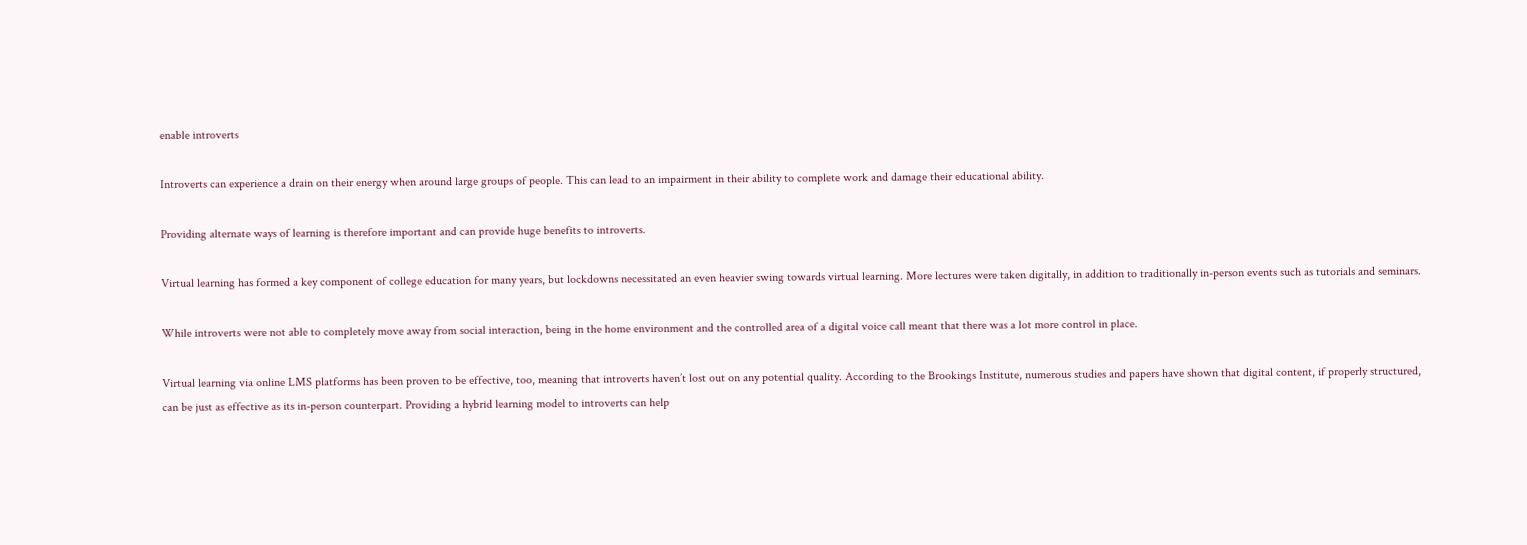enable introverts

Introverts can experience a drain on their energy when around large groups of people. This can lead to an impairment in their ability to complete work and damage their educational ability.

Providing alternate ways of learning is therefore important and can provide huge benefits to introverts.

Virtual learning has formed a key component of college education for many years, but lockdowns necessitated an even heavier swing towards virtual learning. More lectures were taken digitally, in addition to traditionally in-person events such as tutorials and seminars.

While introverts were not able to completely move away from social interaction, being in the home environment and the controlled area of a digital voice call meant that there was a lot more control in place.

Virtual learning via online LMS platforms has been proven to be effective, too, meaning that introverts haven’t lost out on any potential quality. According to the Brookings Institute, numerous studies and papers have shown that digital content, if properly structured, can be just as effective as its in-person counterpart. Providing a hybrid learning model to introverts can help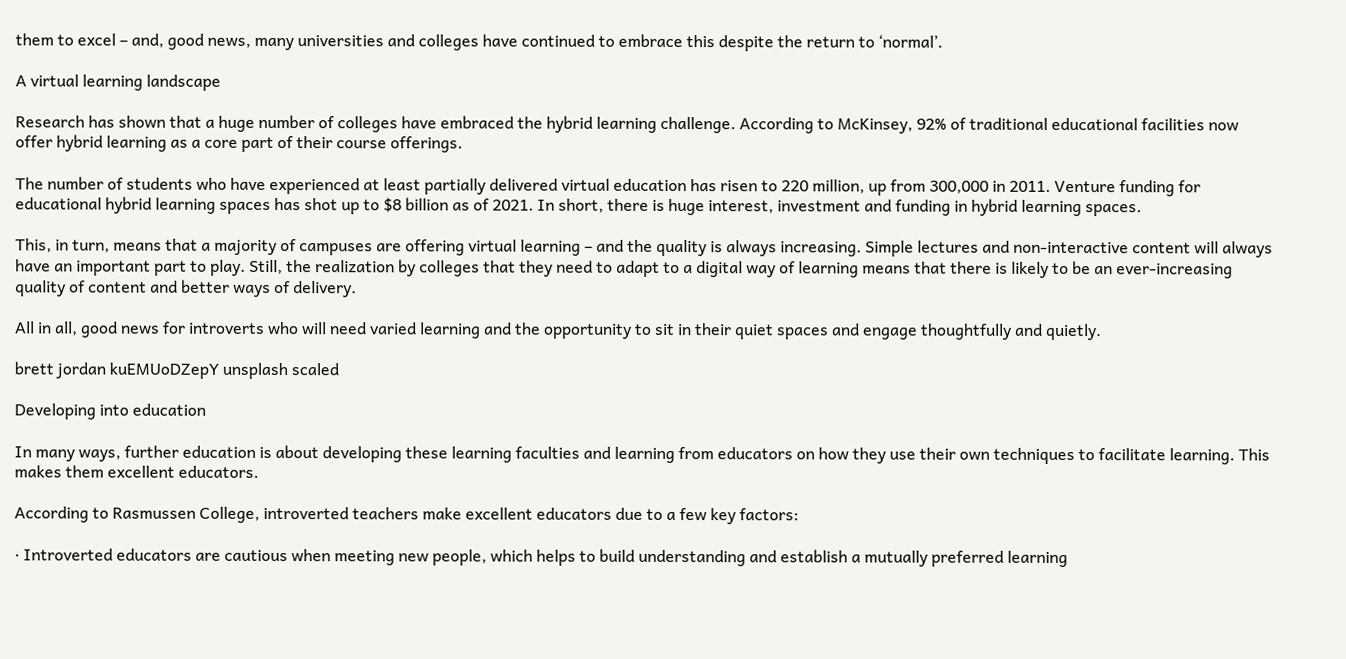them to excel – and, good news, many universities and colleges have continued to embrace this despite the return to ‘normal’.

A virtual learning landscape

Research has shown that a huge number of colleges have embraced the hybrid learning challenge. According to McKinsey, 92% of traditional educational facilities now offer hybrid learning as a core part of their course offerings.

The number of students who have experienced at least partially delivered virtual education has risen to 220 million, up from 300,000 in 2011. Venture funding for educational hybrid learning spaces has shot up to $8 billion as of 2021. In short, there is huge interest, investment and funding in hybrid learning spaces.

This, in turn, means that a majority of campuses are offering virtual learning – and the quality is always increasing. Simple lectures and non-interactive content will always have an important part to play. Still, the realization by colleges that they need to adapt to a digital way of learning means that there is likely to be an ever-increasing quality of content and better ways of delivery.

All in all, good news for introverts who will need varied learning and the opportunity to sit in their quiet spaces and engage thoughtfully and quietly.

brett jordan kuEMUoDZepY unsplash scaled

Developing into education

In many ways, further education is about developing these learning faculties and learning from educators on how they use their own techniques to facilitate learning. This makes them excellent educators.

According to Rasmussen College, introverted teachers make excellent educators due to a few key factors:

· Introverted educators are cautious when meeting new people, which helps to build understanding and establish a mutually preferred learning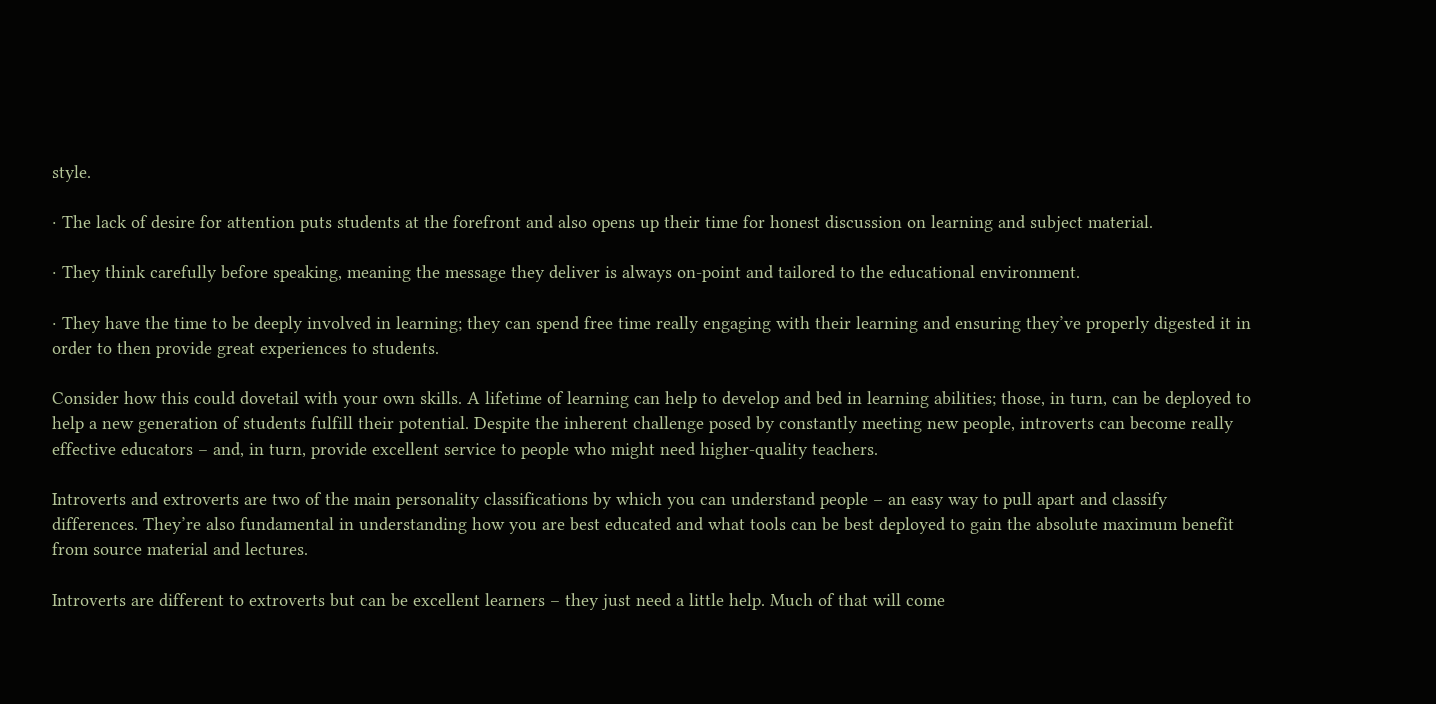style.

· The lack of desire for attention puts students at the forefront and also opens up their time for honest discussion on learning and subject material.

· They think carefully before speaking, meaning the message they deliver is always on-point and tailored to the educational environment.

· They have the time to be deeply involved in learning; they can spend free time really engaging with their learning and ensuring they’ve properly digested it in order to then provide great experiences to students.

Consider how this could dovetail with your own skills. A lifetime of learning can help to develop and bed in learning abilities; those, in turn, can be deployed to help a new generation of students fulfill their potential. Despite the inherent challenge posed by constantly meeting new people, introverts can become really effective educators – and, in turn, provide excellent service to people who might need higher-quality teachers.

Introverts and extroverts are two of the main personality classifications by which you can understand people – an easy way to pull apart and classify differences. They’re also fundamental in understanding how you are best educated and what tools can be best deployed to gain the absolute maximum benefit from source material and lectures.

Introverts are different to extroverts but can be excellent learners – they just need a little help. Much of that will come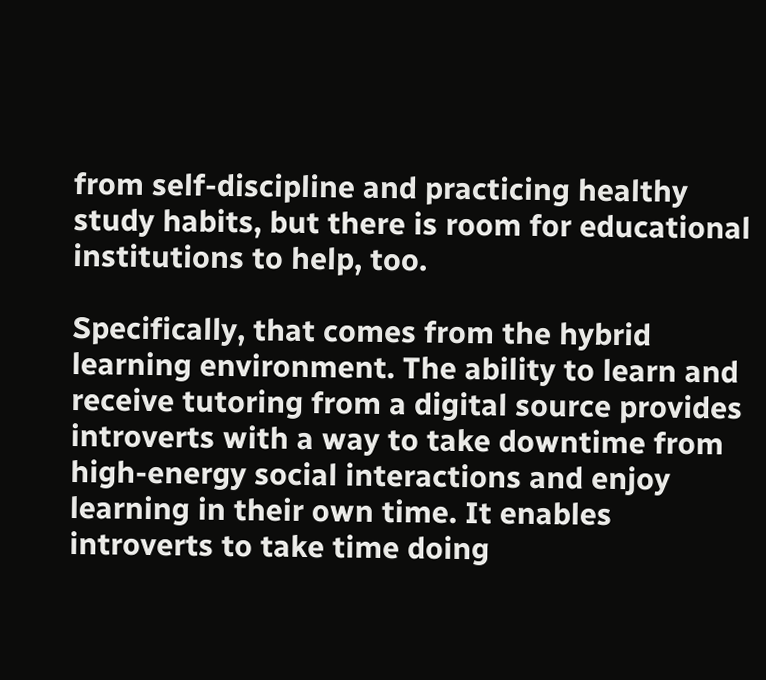from self-discipline and practicing healthy study habits, but there is room for educational institutions to help, too.

Specifically, that comes from the hybrid learning environment. The ability to learn and receive tutoring from a digital source provides introverts with a way to take downtime from high-energy social interactions and enjoy learning in their own time. It enables introverts to take time doing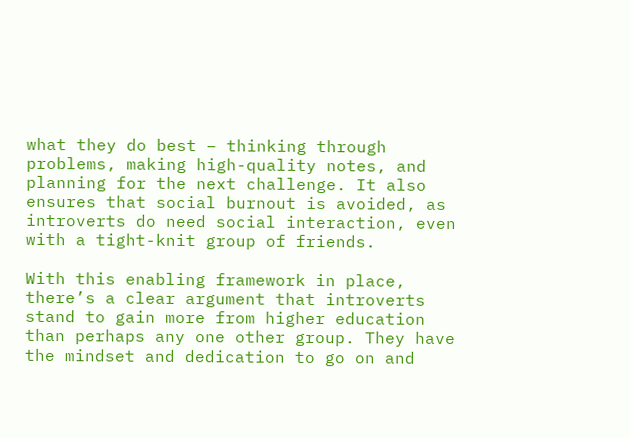what they do best – thinking through problems, making high-quality notes, and planning for the next challenge. It also ensures that social burnout is avoided, as introverts do need social interaction, even with a tight-knit group of friends.

With this enabling framework in place, there’s a clear argument that introverts stand to gain more from higher education than perhaps any one other group. They have the mindset and dedication to go on and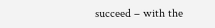succeed – with the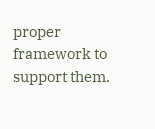proper framework to support them.